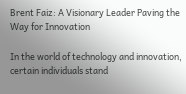Brent Faiz: A Visionary Leader Paving the Way for Innovation

In the world of technology and innovation, certain individuals stand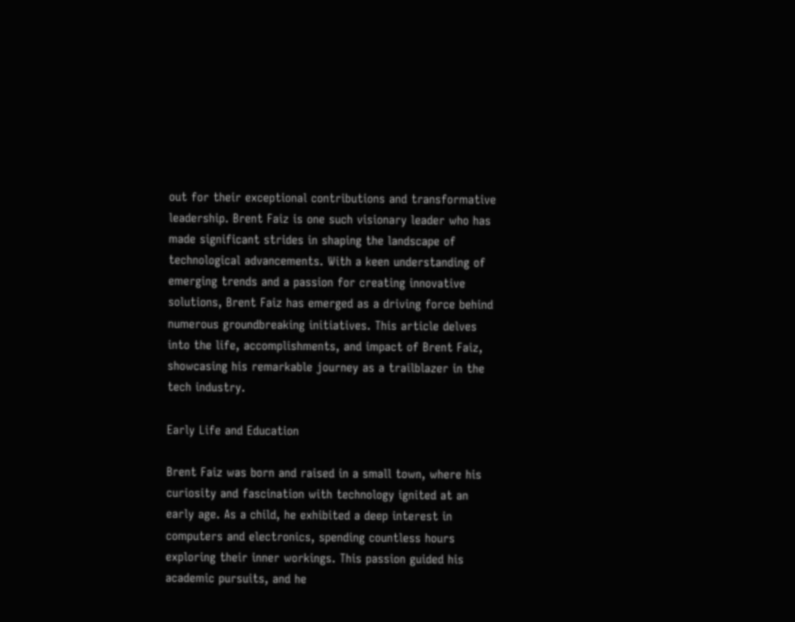out for their exceptional contributions and transformative leadership. Brent Faiz is one such visionary leader who has made significant strides in shaping the landscape of technological advancements. With a keen understanding of emerging trends and a passion for creating innovative solutions, Brent Faiz has emerged as a driving force behind numerous groundbreaking initiatives. This article delves into the life, accomplishments, and impact of Brent Faiz, showcasing his remarkable journey as a trailblazer in the tech industry.

Early Life and Education

Brent Faiz was born and raised in a small town, where his curiosity and fascination with technology ignited at an early age. As a child, he exhibited a deep interest in computers and electronics, spending countless hours exploring their inner workings. This passion guided his academic pursuits, and he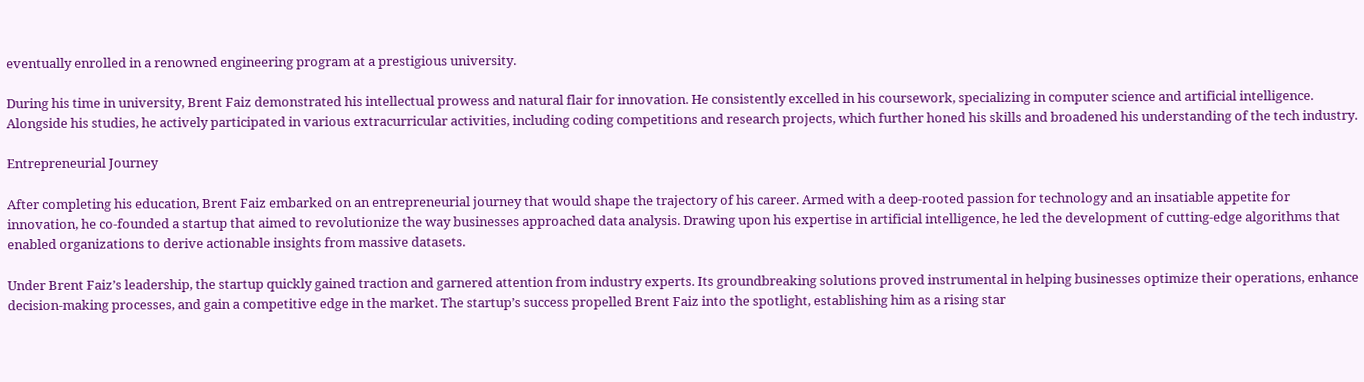eventually enrolled in a renowned engineering program at a prestigious university.

During his time in university, Brent Faiz demonstrated his intellectual prowess and natural flair for innovation. He consistently excelled in his coursework, specializing in computer science and artificial intelligence. Alongside his studies, he actively participated in various extracurricular activities, including coding competitions and research projects, which further honed his skills and broadened his understanding of the tech industry.

Entrepreneurial Journey

After completing his education, Brent Faiz embarked on an entrepreneurial journey that would shape the trajectory of his career. Armed with a deep-rooted passion for technology and an insatiable appetite for innovation, he co-founded a startup that aimed to revolutionize the way businesses approached data analysis. Drawing upon his expertise in artificial intelligence, he led the development of cutting-edge algorithms that enabled organizations to derive actionable insights from massive datasets.

Under Brent Faiz’s leadership, the startup quickly gained traction and garnered attention from industry experts. Its groundbreaking solutions proved instrumental in helping businesses optimize their operations, enhance decision-making processes, and gain a competitive edge in the market. The startup’s success propelled Brent Faiz into the spotlight, establishing him as a rising star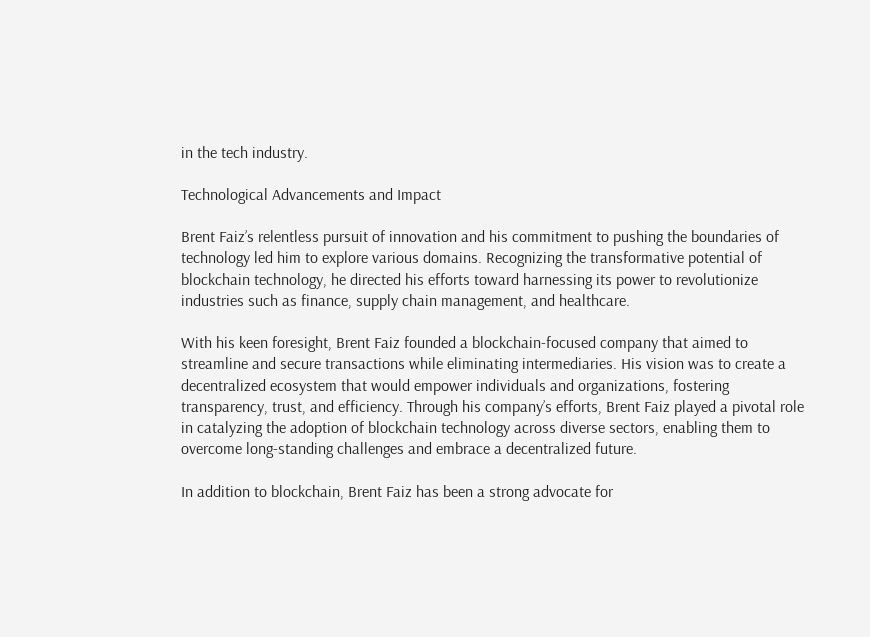in the tech industry.

Technological Advancements and Impact

Brent Faiz’s relentless pursuit of innovation and his commitment to pushing the boundaries of technology led him to explore various domains. Recognizing the transformative potential of blockchain technology, he directed his efforts toward harnessing its power to revolutionize industries such as finance, supply chain management, and healthcare.

With his keen foresight, Brent Faiz founded a blockchain-focused company that aimed to streamline and secure transactions while eliminating intermediaries. His vision was to create a decentralized ecosystem that would empower individuals and organizations, fostering transparency, trust, and efficiency. Through his company’s efforts, Brent Faiz played a pivotal role in catalyzing the adoption of blockchain technology across diverse sectors, enabling them to overcome long-standing challenges and embrace a decentralized future.

In addition to blockchain, Brent Faiz has been a strong advocate for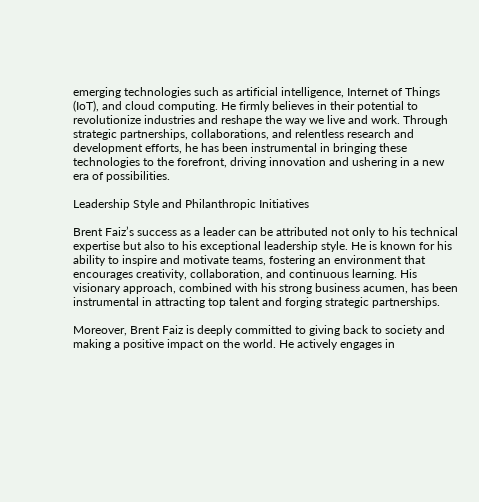emerging technologies such as artificial intelligence, Internet of Things (IoT), and cloud computing. He firmly believes in their potential to revolutionize industries and reshape the way we live and work. Through strategic partnerships, collaborations, and relentless research and development efforts, he has been instrumental in bringing these technologies to the forefront, driving innovation and ushering in a new era of possibilities.

Leadership Style and Philanthropic Initiatives

Brent Faiz’s success as a leader can be attributed not only to his technical expertise but also to his exceptional leadership style. He is known for his ability to inspire and motivate teams, fostering an environment that encourages creativity, collaboration, and continuous learning. His visionary approach, combined with his strong business acumen, has been instrumental in attracting top talent and forging strategic partnerships.

Moreover, Brent Faiz is deeply committed to giving back to society and making a positive impact on the world. He actively engages in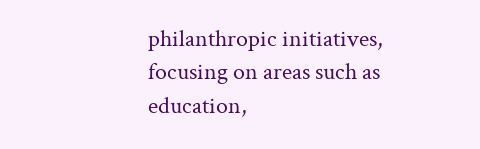philanthropic initiatives, focusing on areas such as education,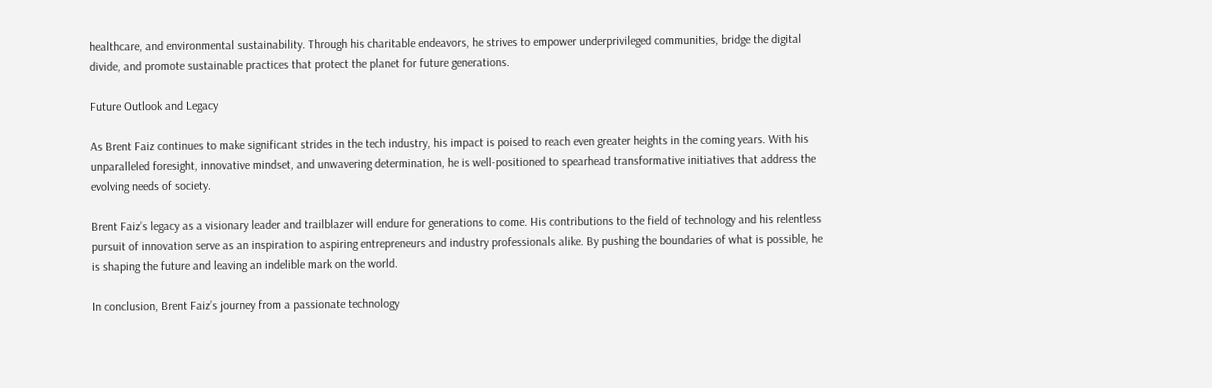healthcare, and environmental sustainability. Through his charitable endeavors, he strives to empower underprivileged communities, bridge the digital divide, and promote sustainable practices that protect the planet for future generations.

Future Outlook and Legacy

As Brent Faiz continues to make significant strides in the tech industry, his impact is poised to reach even greater heights in the coming years. With his unparalleled foresight, innovative mindset, and unwavering determination, he is well-positioned to spearhead transformative initiatives that address the evolving needs of society.

Brent Faiz’s legacy as a visionary leader and trailblazer will endure for generations to come. His contributions to the field of technology and his relentless pursuit of innovation serve as an inspiration to aspiring entrepreneurs and industry professionals alike. By pushing the boundaries of what is possible, he is shaping the future and leaving an indelible mark on the world.

In conclusion, Brent Faiz’s journey from a passionate technology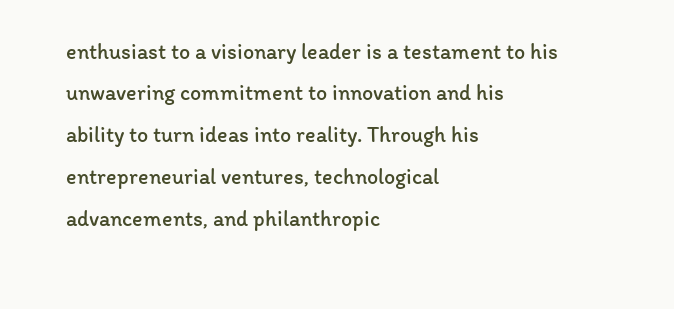enthusiast to a visionary leader is a testament to his unwavering commitment to innovation and his ability to turn ideas into reality. Through his entrepreneurial ventures, technological advancements, and philanthropic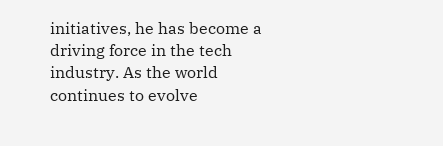initiatives, he has become a driving force in the tech industry. As the world continues to evolve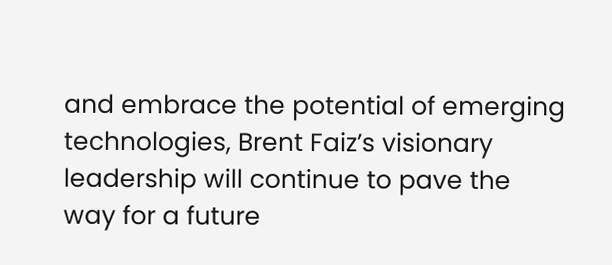and embrace the potential of emerging technologies, Brent Faiz’s visionary leadership will continue to pave the way for a future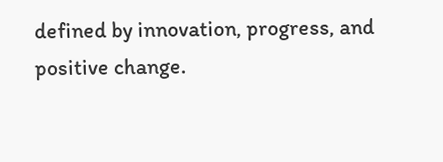defined by innovation, progress, and positive change.